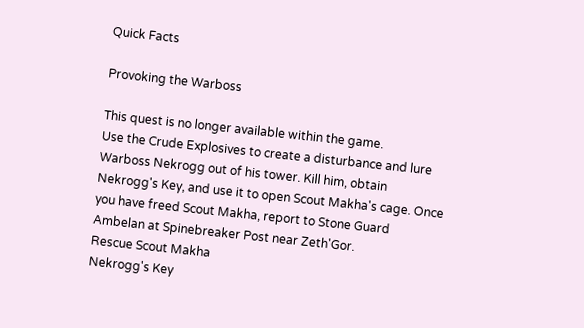Quick Facts

Provoking the Warboss

This quest is no longer available within the game.
Use the Crude Explosives to create a disturbance and lure Warboss Nekrogg out of his tower. Kill him, obtain Nekrogg's Key, and use it to open Scout Makha's cage. Once you have freed Scout Makha, report to Stone Guard Ambelan at Spinebreaker Post near Zeth'Gor.
Rescue Scout Makha
Nekrogg's Key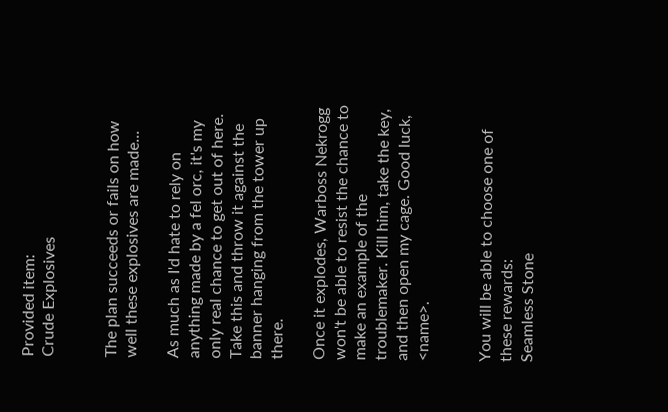Provided item:
Crude Explosives


The plan succeeds or fails on how well these explosives are made...

As much as I'd hate to rely on anything made by a fel orc, it's my only real chance to get out of here. Take this and throw it against the banner hanging from the tower up there.

Once it explodes, Warboss Nekrogg won't be able to resist the chance to make an example of the troublemaker. Kill him, take the key, and then open my cage. Good luck, <name>.


You will be able to choose one of these rewards:
Seamless Stone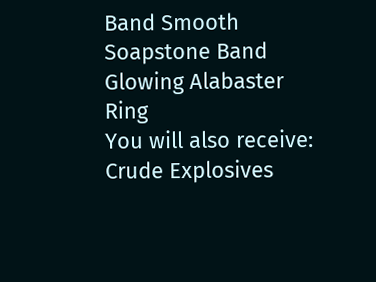Band Smooth Soapstone Band
Glowing Alabaster Ring
You will also receive:
Crude Explosives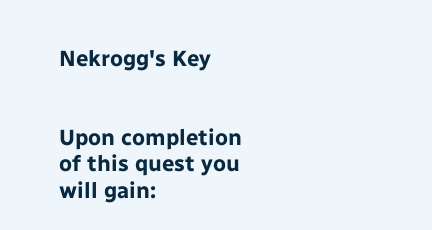Nekrogg's Key


Upon completion of this quest you will gain: